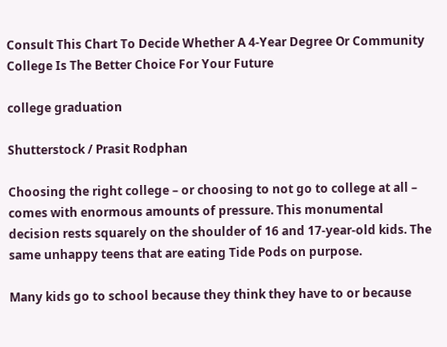Consult This Chart To Decide Whether A 4-Year Degree Or Community College Is The Better Choice For Your Future

college graduation

Shutterstock / Prasit Rodphan

Choosing the right college – or choosing to not go to college at all – comes with enormous amounts of pressure. This monumental decision rests squarely on the shoulder of 16 and 17-year-old kids. The same unhappy teens that are eating Tide Pods on purpose.

Many kids go to school because they think they have to or because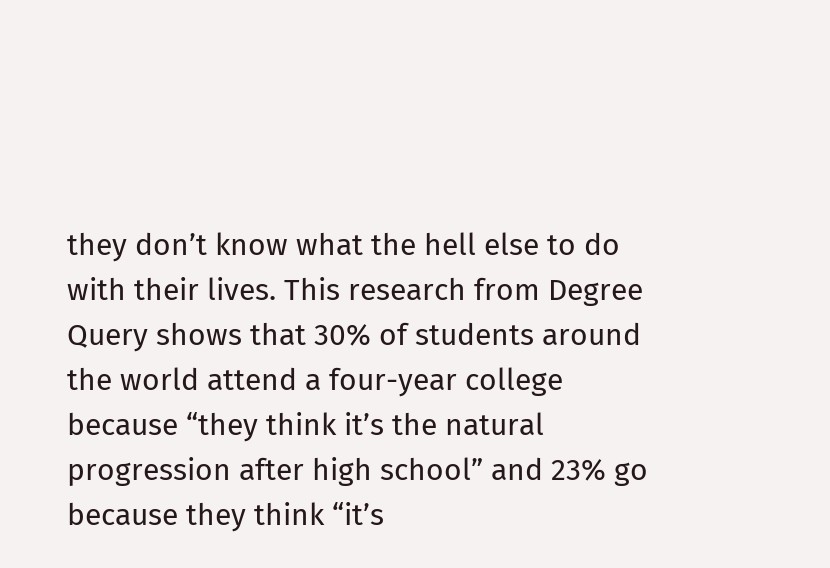they don’t know what the hell else to do with their lives. This research from Degree Query shows that 30% of students around the world attend a four-year college because “they think it’s the natural progression after high school” and 23% go because they think “it’s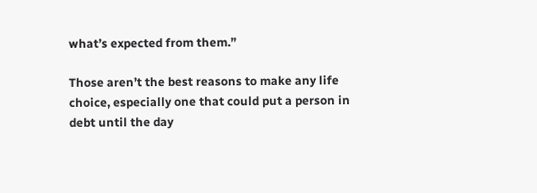what’s expected from them.”

Those aren’t the best reasons to make any life choice, especially one that could put a person in debt until the day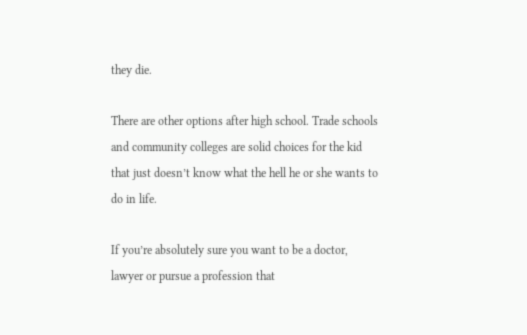they die.

There are other options after high school. Trade schools and community colleges are solid choices for the kid that just doesn’t know what the hell he or she wants to do in life.

If you’re absolutely sure you want to be a doctor, lawyer or pursue a profession that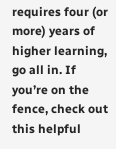requires four (or more) years of higher learning, go all in. If you’re on the fence, check out this helpful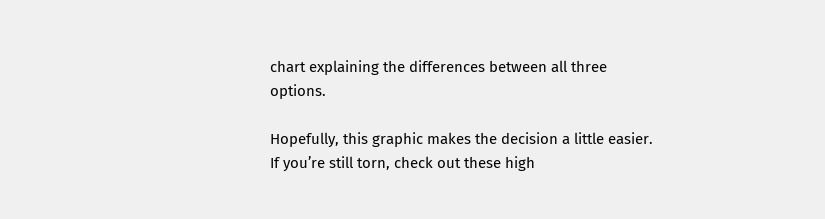chart explaining the differences between all three options.

Hopefully, this graphic makes the decision a little easier. If you’re still torn, check out these high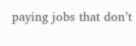paying jobs that don’t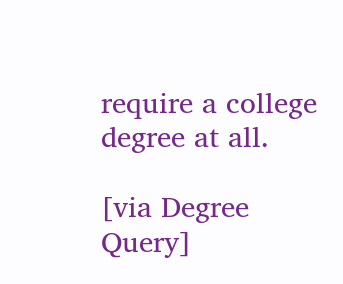require a college degree at all.

[via Degree Query]